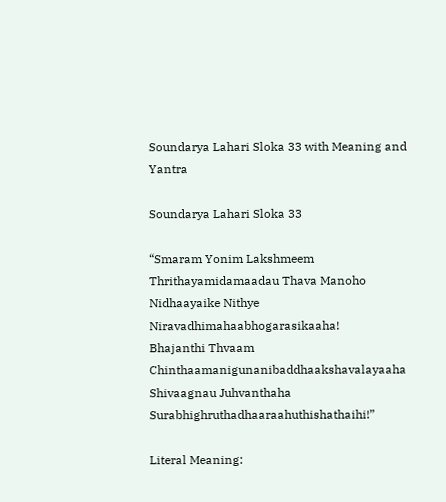Soundarya Lahari Sloka 33 with Meaning and Yantra

Soundarya Lahari Sloka 33

“Smaram Yonim Lakshmeem Thrithayamidamaadau Thava Manoho
Nidhaayaike Nithye Niravadhimahaabhogarasikaaha!
Bhajanthi Thvaam Chinthaamanigunanibaddhaakshavalayaaha
Shivaagnau Juhvanthaha Surabhighruthadhaaraahuthishathaihi!”

Literal Meaning: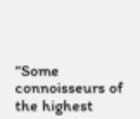“Some connoisseurs of the highest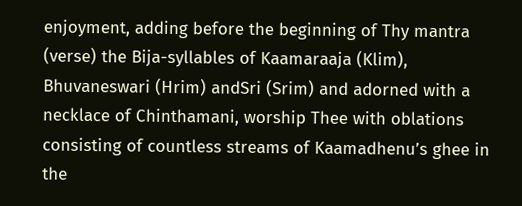enjoyment, adding before the beginning of Thy mantra (verse) the Bija-syllables of Kaamaraaja (Klim), Bhuvaneswari (Hrim) andSri (Srim) and adorned with a necklace of Chinthamani, worship Thee with oblations consisting of countless streams of Kaamadhenu’s ghee in the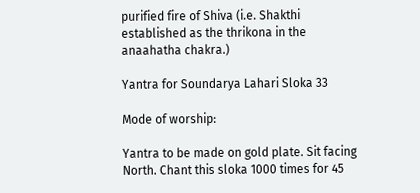purified fire of Shiva (i.e. Shakthi established as the thrikona in the anaahatha chakra.)

Yantra for Soundarya Lahari Sloka 33

Mode of worship:

Yantra to be made on gold plate. Sit facing North. Chant this sloka 1000 times for 45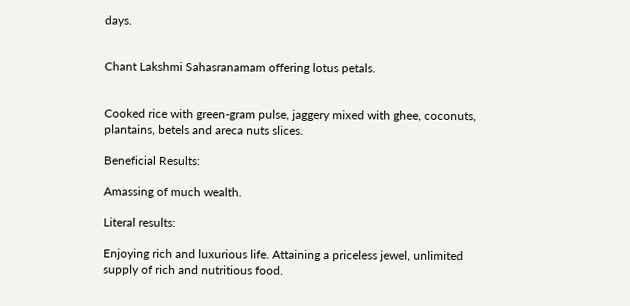days.


Chant Lakshmi Sahasranamam offering lotus petals.


Cooked rice with green-gram pulse, jaggery mixed with ghee, coconuts, plantains, betels and areca nuts slices.

Beneficial Results:

Amassing of much wealth.

Literal results:

Enjoying rich and luxurious life. Attaining a priceless jewel, unlimited supply of rich and nutritious food.